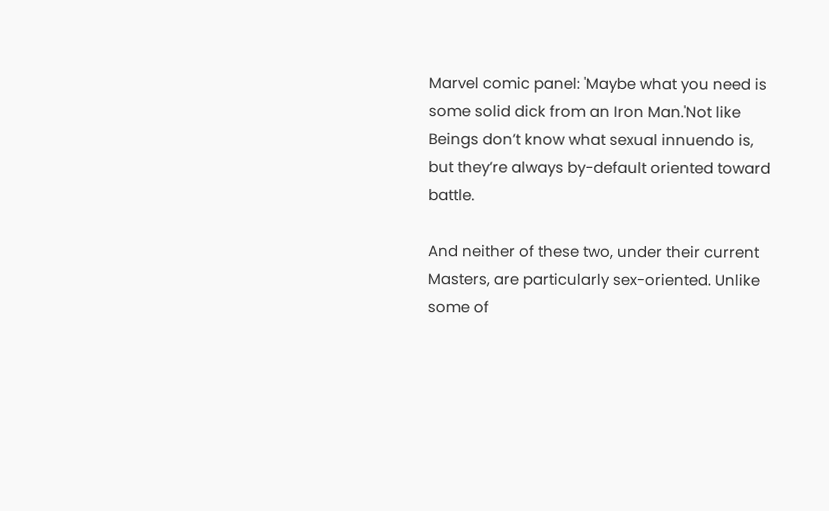Marvel comic panel: 'Maybe what you need is some solid dick from an Iron Man.'Not like Beings don’t know what sexual innuendo is, but they’re always by-default oriented toward battle.

And neither of these two, under their current Masters, are particularly sex-oriented. Unlike some of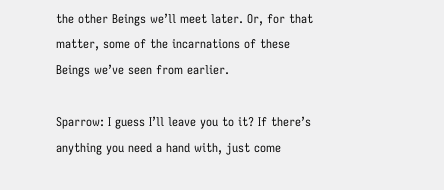the other Beings we’ll meet later. Or, for that matter, some of the incarnations of these Beings we’ve seen from earlier.

Sparrow: I guess I’ll leave you to it? If there’s anything you need a hand with, just come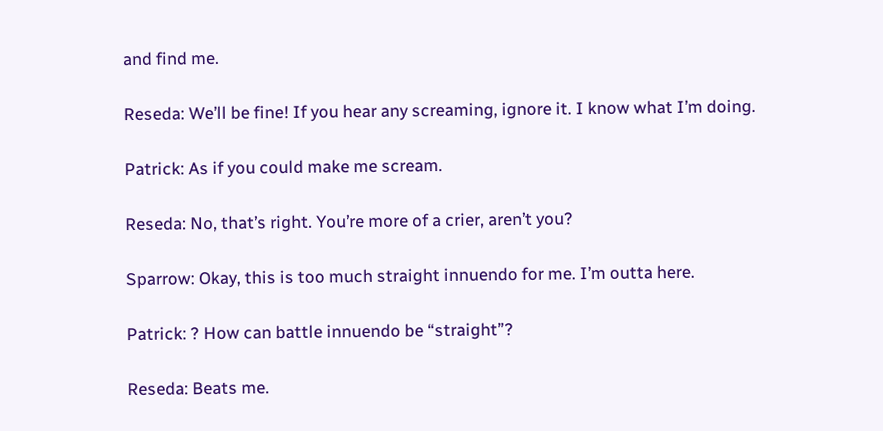and find me.

Reseda: We’ll be fine! If you hear any screaming, ignore it. I know what I’m doing.

Patrick: As if you could make me scream.

Reseda: No, that’s right. You’re more of a crier, aren’t you?

Sparrow: Okay, this is too much straight innuendo for me. I’m outta here.

Patrick: ? How can battle innuendo be “straight”?

Reseda: Beats me.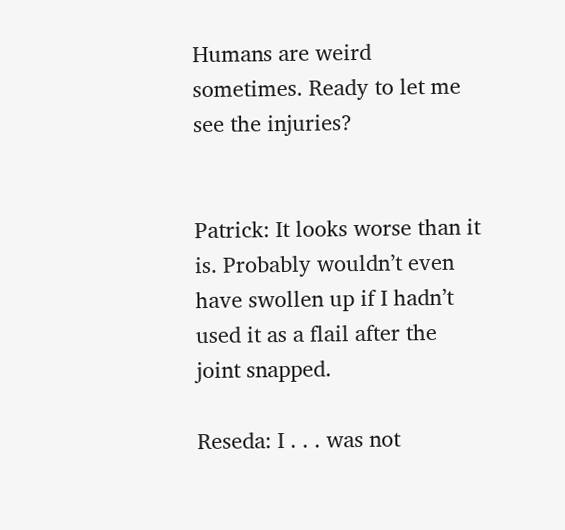Humans are weird sometimes. Ready to let me see the injuries?


Patrick: It looks worse than it is. Probably wouldn’t even have swollen up if I hadn’t used it as a flail after the joint snapped.

Reseda: I . . . was not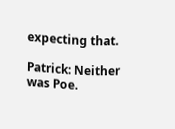expecting that.

Patrick: Neither was Poe.